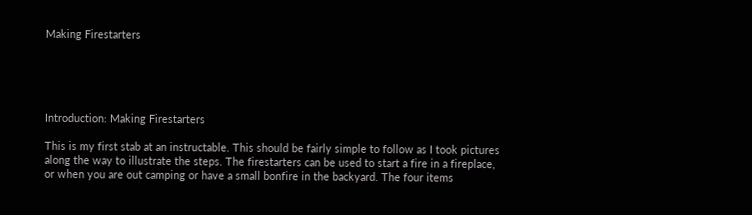Making Firestarters





Introduction: Making Firestarters

This is my first stab at an instructable. This should be fairly simple to follow as I took pictures along the way to illustrate the steps. The firestarters can be used to start a fire in a fireplace, or when you are out camping or have a small bonfire in the backyard. The four items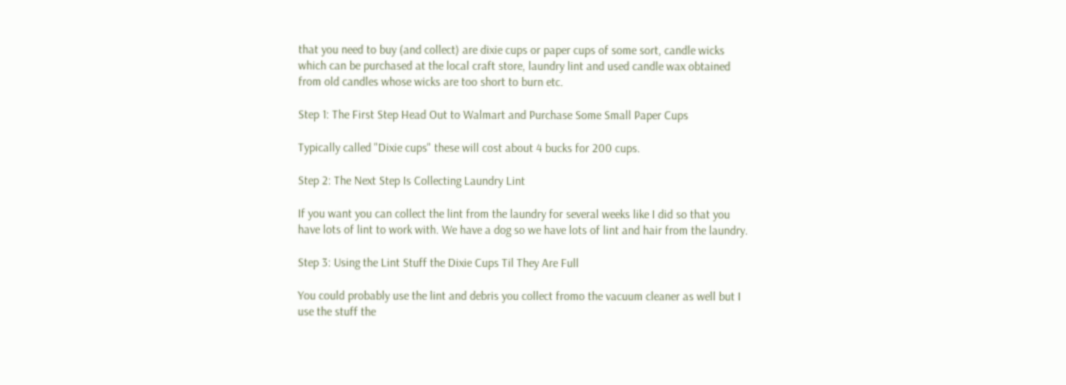that you need to buy (and collect) are dixie cups or paper cups of some sort, candle wicks which can be purchased at the local craft store, laundry lint and used candle wax obtained from old candles whose wicks are too short to burn etc.

Step 1: The First Step Head Out to Walmart and Purchase Some Small Paper Cups

Typically called "Dixie cups" these will cost about 4 bucks for 200 cups.

Step 2: The Next Step Is Collecting Laundry Lint

If you want you can collect the lint from the laundry for several weeks like I did so that you have lots of lint to work with. We have a dog so we have lots of lint and hair from the laundry.

Step 3: Using the Lint Stuff the Dixie Cups Til They Are Full

You could probably use the lint and debris you collect fromo the vacuum cleaner as well but I use the stuff the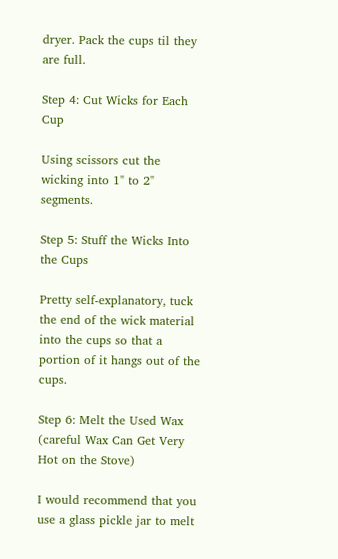dryer. Pack the cups til they are full.

Step 4: Cut Wicks for Each Cup

Using scissors cut the wicking into 1" to 2" segments.

Step 5: Stuff the Wicks Into the Cups

Pretty self-explanatory, tuck the end of the wick material into the cups so that a portion of it hangs out of the cups.

Step 6: Melt the Used Wax (careful Wax Can Get Very Hot on the Stove)

I would recommend that you use a glass pickle jar to melt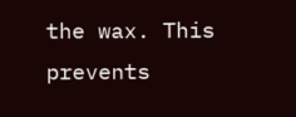the wax. This prevents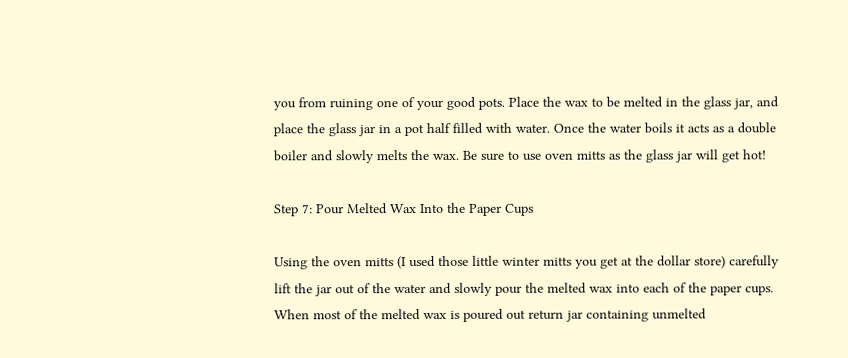you from ruining one of your good pots. Place the wax to be melted in the glass jar, and place the glass jar in a pot half filled with water. Once the water boils it acts as a double boiler and slowly melts the wax. Be sure to use oven mitts as the glass jar will get hot!

Step 7: Pour Melted Wax Into the Paper Cups

Using the oven mitts (I used those little winter mitts you get at the dollar store) carefully lift the jar out of the water and slowly pour the melted wax into each of the paper cups. When most of the melted wax is poured out return jar containing unmelted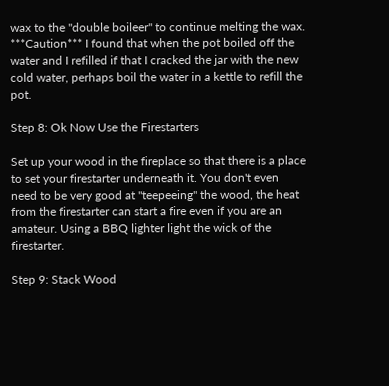wax to the "double boileer" to continue melting the wax. ***Caution*** I found that when the pot boiled off the water and I refilled if that I cracked the jar with the new cold water, perhaps boil the water in a kettle to refill the pot.

Step 8: Ok Now Use the Firestarters

Set up your wood in the fireplace so that there is a place to set your firestarter underneath it. You don't even need to be very good at "teepeeing" the wood, the heat from the firestarter can start a fire even if you are an amateur. Using a BBQ lighter light the wick of the firestarter.

Step 9: Stack Wood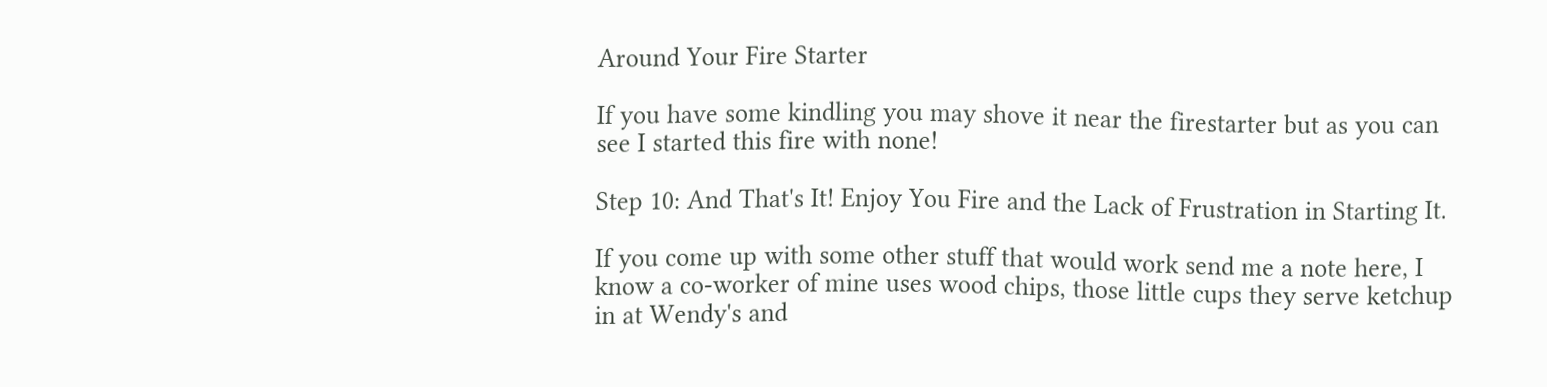Around Your Fire Starter

If you have some kindling you may shove it near the firestarter but as you can see I started this fire with none!

Step 10: And That's It! Enjoy You Fire and the Lack of Frustration in Starting It.

If you come up with some other stuff that would work send me a note here, I know a co-worker of mine uses wood chips, those little cups they serve ketchup in at Wendy's and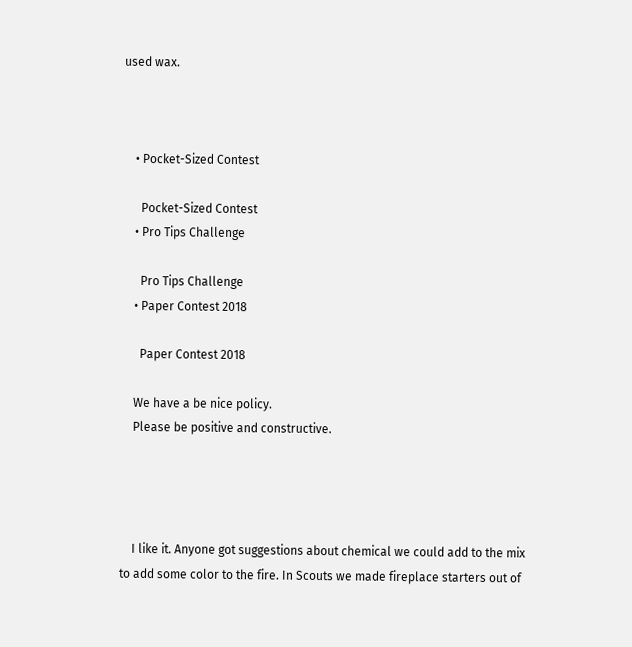used wax.



    • Pocket-Sized Contest

      Pocket-Sized Contest
    • Pro Tips Challenge

      Pro Tips Challenge
    • Paper Contest 2018

      Paper Contest 2018

    We have a be nice policy.
    Please be positive and constructive.




    I like it. Anyone got suggestions about chemical we could add to the mix to add some color to the fire. In Scouts we made fireplace starters out of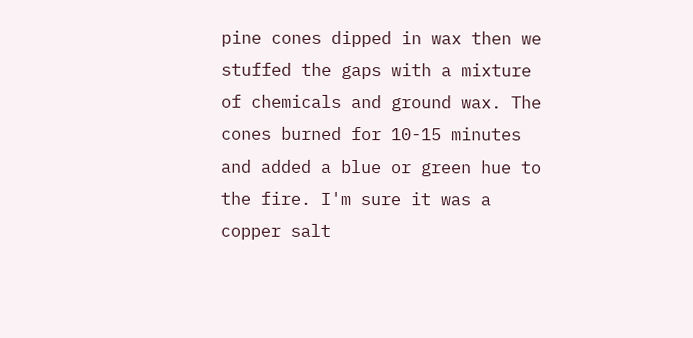pine cones dipped in wax then we stuffed the gaps with a mixture of chemicals and ground wax. The cones burned for 10-15 minutes and added a blue or green hue to the fire. I'm sure it was a copper salt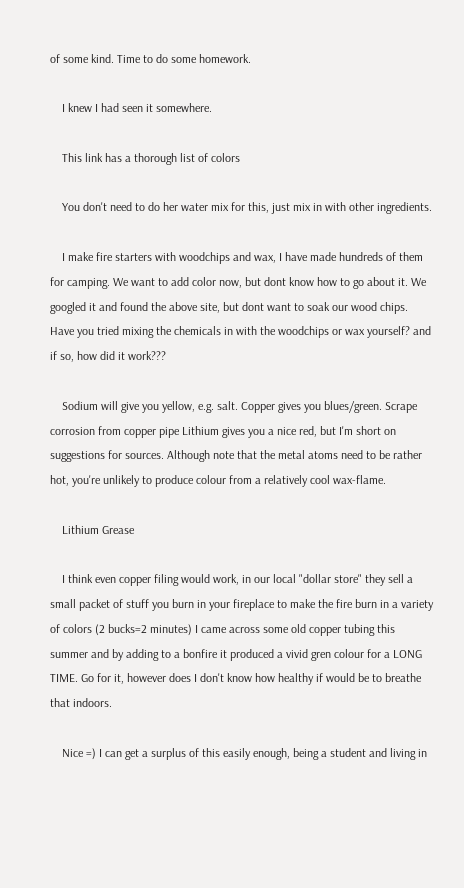of some kind. Time to do some homework.

    I knew I had seen it somewhere.

    This link has a thorough list of colors

    You don't need to do her water mix for this, just mix in with other ingredients.

    I make fire starters with woodchips and wax, I have made hundreds of them for camping. We want to add color now, but dont know how to go about it. We googled it and found the above site, but dont want to soak our wood chips. Have you tried mixing the chemicals in with the woodchips or wax yourself? and if so, how did it work???

    Sodium will give you yellow, e.g. salt. Copper gives you blues/green. Scrape corrosion from copper pipe Lithium gives you a nice red, but I'm short on suggestions for sources. Although note that the metal atoms need to be rather hot, you're unlikely to produce colour from a relatively cool wax-flame.

    Lithium Grease

    I think even copper filing would work, in our local "dollar store" they sell a small packet of stuff you burn in your fireplace to make the fire burn in a variety of colors (2 bucks=2 minutes) I came across some old copper tubing this summer and by adding to a bonfire it produced a vivid gren colour for a LONG TIME. Go for it, however does I don't know how healthy if would be to breathe that indoors.

    Nice =) I can get a surplus of this easily enough, being a student and living in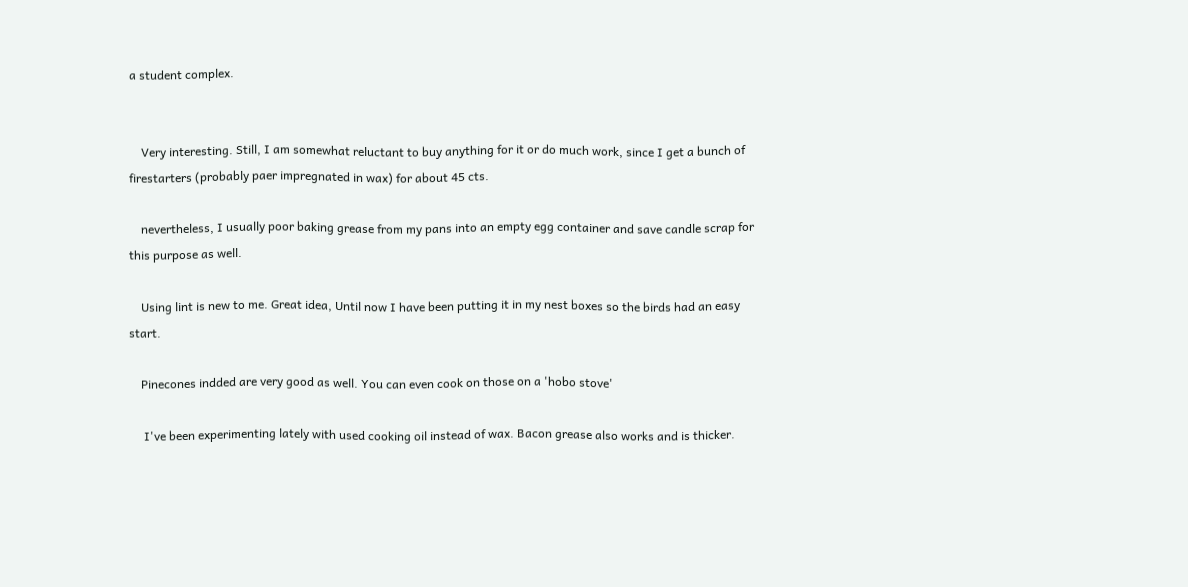a student complex.


    Very interesting. Still, I am somewhat reluctant to buy anything for it or do much work, since I get a bunch of firestarters (probably paer impregnated in wax) for about 45 cts.

    nevertheless, I usually poor baking grease from my pans into an empty egg container and save candle scrap for this purpose as well.

    Using lint is new to me. Great idea, Until now I have been putting it in my nest boxes so the birds had an easy start.

    Pinecones indded are very good as well. You can even cook on those on a 'hobo stove'

     I've been experimenting lately with used cooking oil instead of wax. Bacon grease also works and is thicker.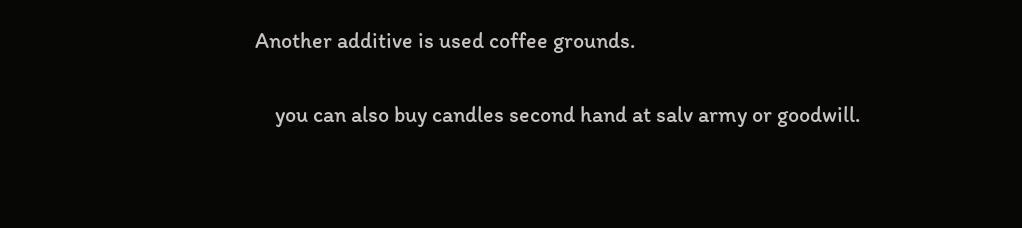Another additive is used coffee grounds.

    you can also buy candles second hand at salv army or goodwill.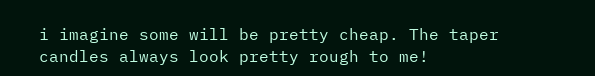i imagine some will be pretty cheap. The taper candles always look pretty rough to me!